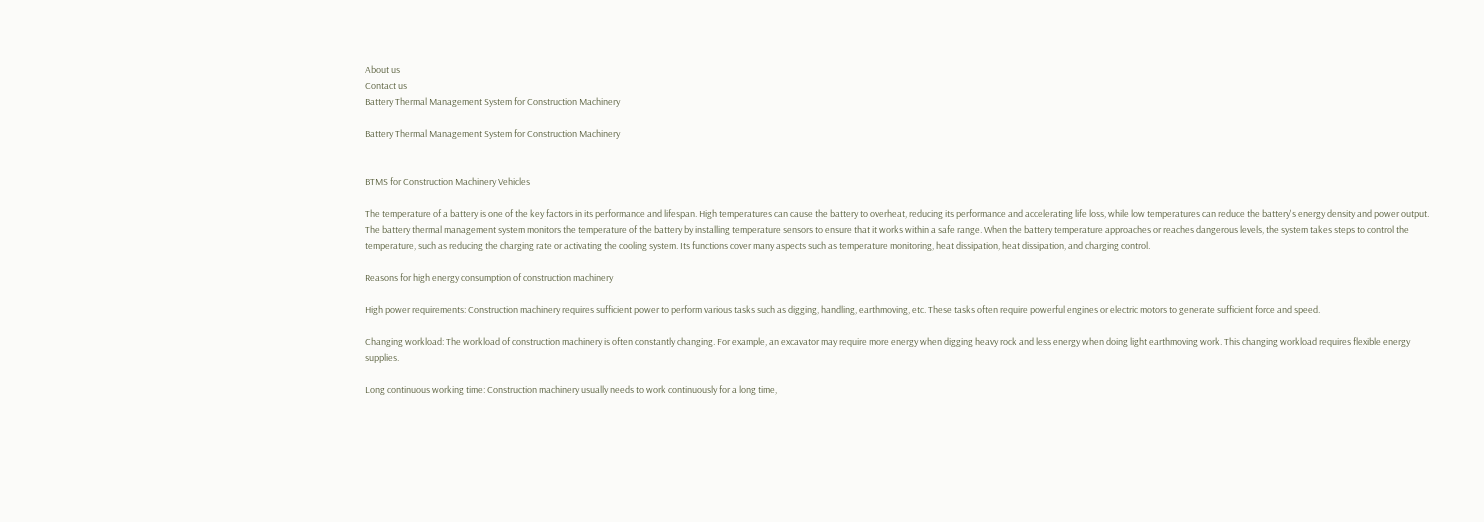About us
Contact us
Battery Thermal Management System for Construction Machinery

Battery Thermal Management System for Construction Machinery


BTMS for Construction Machinery Vehicles

The temperature of a battery is one of the key factors in its performance and lifespan. High temperatures can cause the battery to overheat, reducing its performance and accelerating life loss, while low temperatures can reduce the battery's energy density and power output. The battery thermal management system monitors the temperature of the battery by installing temperature sensors to ensure that it works within a safe range. When the battery temperature approaches or reaches dangerous levels, the system takes steps to control the temperature, such as reducing the charging rate or activating the cooling system. Its functions cover many aspects such as temperature monitoring, heat dissipation, heat dissipation, and charging control.

Reasons for high energy consumption of construction machinery

High power requirements: Construction machinery requires sufficient power to perform various tasks such as digging, handling, earthmoving, etc. These tasks often require powerful engines or electric motors to generate sufficient force and speed.

Changing workload: The workload of construction machinery is often constantly changing. For example, an excavator may require more energy when digging heavy rock and less energy when doing light earthmoving work. This changing workload requires flexible energy supplies.

Long continuous working time: Construction machinery usually needs to work continuously for a long time,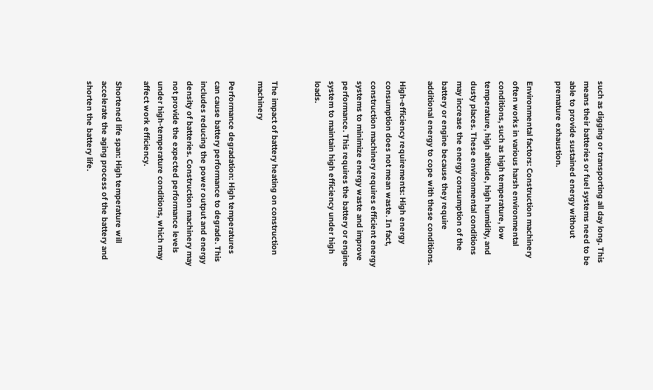such as digging or transporting all day long. This means their batteries or fuel systems need to be able to provide sustained energy without premature exhaustion.

Environmental factors: Construction machinery often works in various harsh environmental conditions, such as high temperature, low temperature, high altitude, high humidity, and dusty places. These environmental conditions may increase the energy consumption of the battery or engine because they require additional energy to cope with these conditions.

High-efficiency requirements: High energy consumption does not mean waste. In fact, construction machinery requires efficient energy systems to minimize energy waste and improve performance. This requires the battery or engine system to maintain high efficiency under high loads.


The impact of battery heating on construction machinery

Performance degradation: High temperatures can cause battery performance to degrade. This includes reducing the power output and energy density of batteries. Construction machinery may not provide the expected performance levels under high-temperature conditions, which may affect work efficiency.

Shortened life span: High temperature will accelerate the aging process of the battery and shorten the battery life.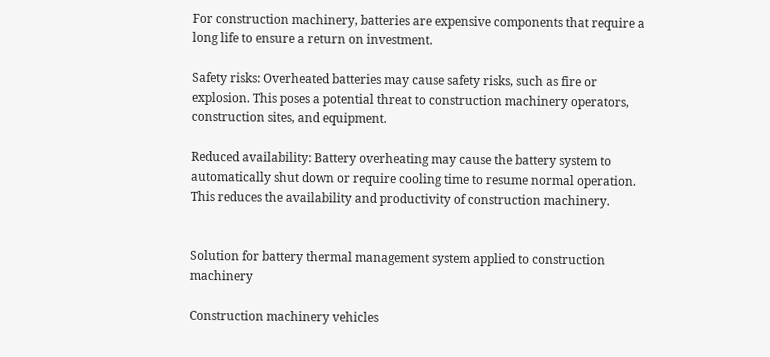For construction machinery, batteries are expensive components that require a long life to ensure a return on investment.

Safety risks: Overheated batteries may cause safety risks, such as fire or explosion. This poses a potential threat to construction machinery operators, construction sites, and equipment.

Reduced availability: Battery overheating may cause the battery system to automatically shut down or require cooling time to resume normal operation. This reduces the availability and productivity of construction machinery.


Solution for battery thermal management system applied to construction machinery

Construction machinery vehicles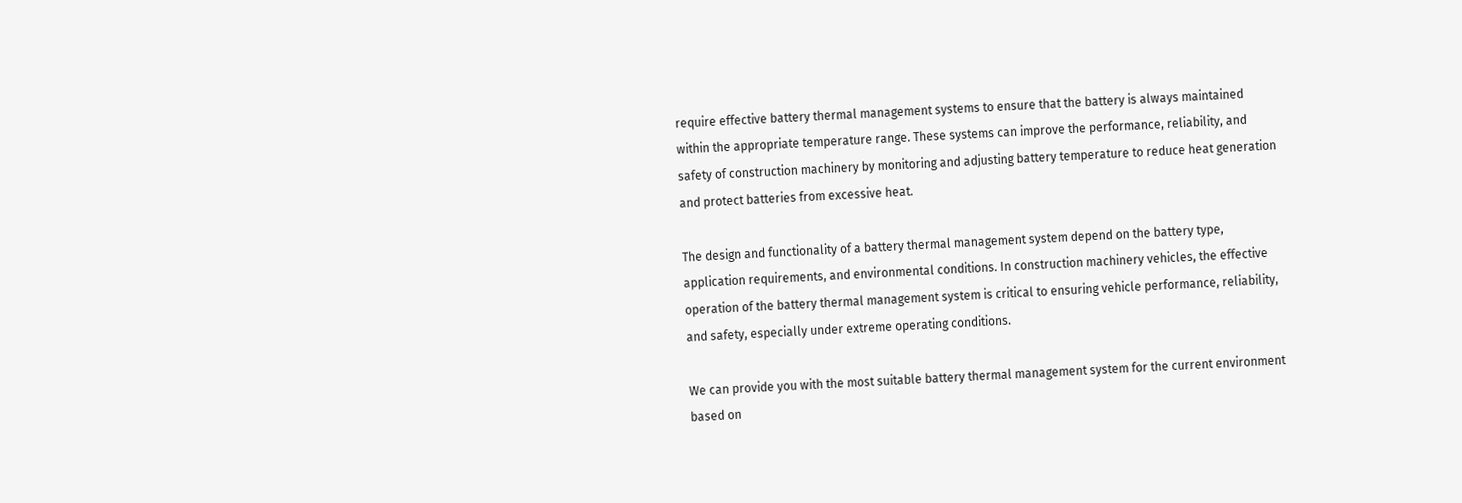require effective battery thermal management systems to ensure that the battery is always maintained within the appropriate temperature range. These systems can improve the performance, reliability, and safety of construction machinery by monitoring and adjusting battery temperature to reduce heat generation and protect batteries from excessive heat.

The design and functionality of a battery thermal management system depend on the battery type, application requirements, and environmental conditions. In construction machinery vehicles, the effective operation of the battery thermal management system is critical to ensuring vehicle performance, reliability, and safety, especially under extreme operating conditions.

We can provide you with the most suitable battery thermal management system for the current environment based on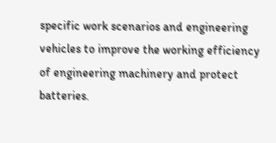specific work scenarios and engineering vehicles to improve the working efficiency of engineering machinery and protect batteries.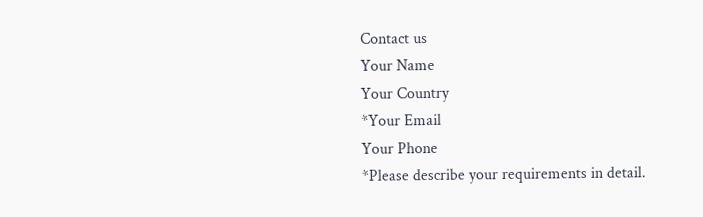Contact us
Your Name
Your Country
*Your Email
Your Phone
*Please describe your requirements in detail.